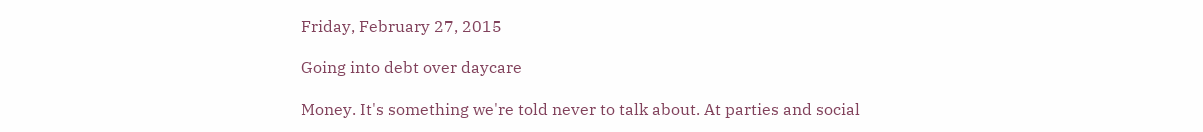Friday, February 27, 2015

Going into debt over daycare

Money. It's something we're told never to talk about. At parties and social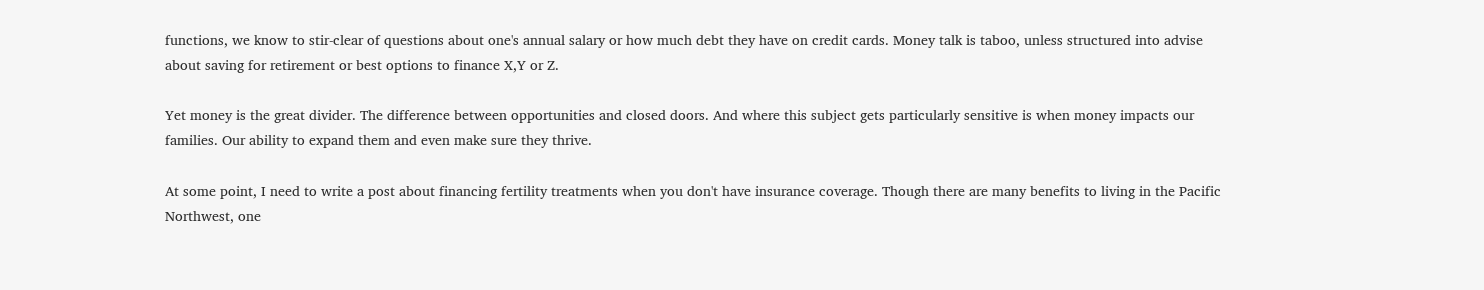functions, we know to stir-clear of questions about one's annual salary or how much debt they have on credit cards. Money talk is taboo, unless structured into advise about saving for retirement or best options to finance X,Y or Z.

Yet money is the great divider. The difference between opportunities and closed doors. And where this subject gets particularly sensitive is when money impacts our families. Our ability to expand them and even make sure they thrive.

At some point, I need to write a post about financing fertility treatments when you don't have insurance coverage. Though there are many benefits to living in the Pacific Northwest, one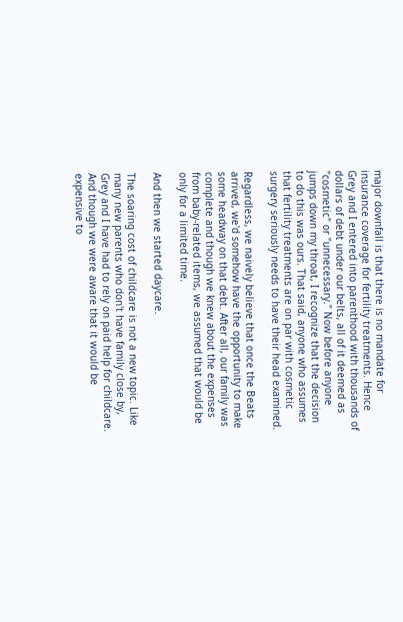major downfall is that there is no mandate for insurance coverage for fertility treatments. Hence Grey and I entered into parenthood with thousands of dollars of debt under our belts, all of it deemed as "cosmetic" or "unnecessary." Now before anyone jumps down my throat, I recognize that the decision to do this was ours. That said, anyone who assumes that fertility treatments are on par with cosmetic surgery seriously needs to have their head examined.

Regardless, we naively believe that once the Beats arrived, we'd somehow have the opportunity to make some headway on that debt. After all, our family was complete and though we knew about the expenses from baby-related items, we assumed that would be only for a limited time.

And then we started daycare.

The soaring cost of childcare is not a new topic. Like many new parents who don't have family close by, Grey and I have had to rely on paid help for childcare. And though we were aware that it would be expensive to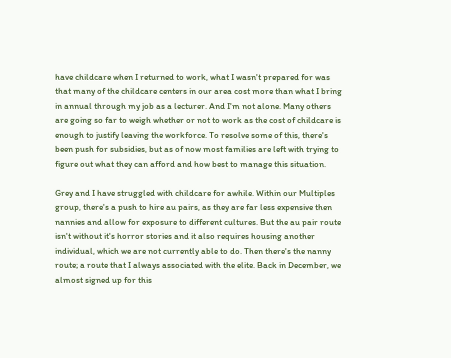have childcare when I returned to work, what I wasn't prepared for was that many of the childcare centers in our area cost more than what I bring in annual through my job as a lecturer. And I'm not alone. Many others are going so far to weigh whether or not to work as the cost of childcare is enough to justify leaving the workforce. To resolve some of this, there's been push for subsidies, but as of now most families are left with trying to figure out what they can afford and how best to manage this situation.

Grey and I have struggled with childcare for awhile. Within our Multiples group, there's a push to hire au pairs, as they are far less expensive then nannies and allow for exposure to different cultures. But the au pair route isn't without it's horror stories and it also requires housing another individual, which we are not currently able to do. Then there's the nanny route; a route that I always associated with the elite. Back in December, we almost signed up for this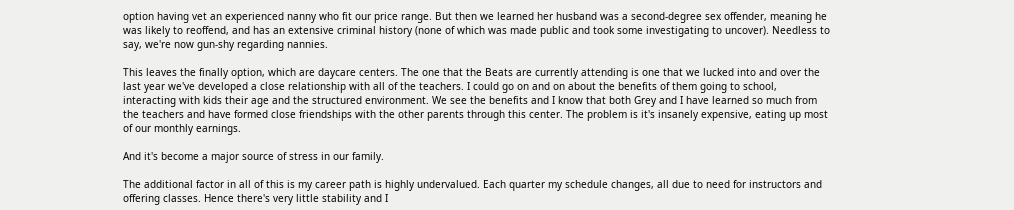option having vet an experienced nanny who fit our price range. But then we learned her husband was a second-degree sex offender, meaning he was likely to reoffend, and has an extensive criminal history (none of which was made public and took some investigating to uncover). Needless to say, we're now gun-shy regarding nannies.

This leaves the finally option, which are daycare centers. The one that the Beats are currently attending is one that we lucked into and over the last year we've developed a close relationship with all of the teachers. I could go on and on about the benefits of them going to school, interacting with kids their age and the structured environment. We see the benefits and I know that both Grey and I have learned so much from the teachers and have formed close friendships with the other parents through this center. The problem is it's insanely expensive, eating up most of our monthly earnings.

And it's become a major source of stress in our family.

The additional factor in all of this is my career path is highly undervalued. Each quarter my schedule changes, all due to need for instructors and offering classes. Hence there's very little stability and I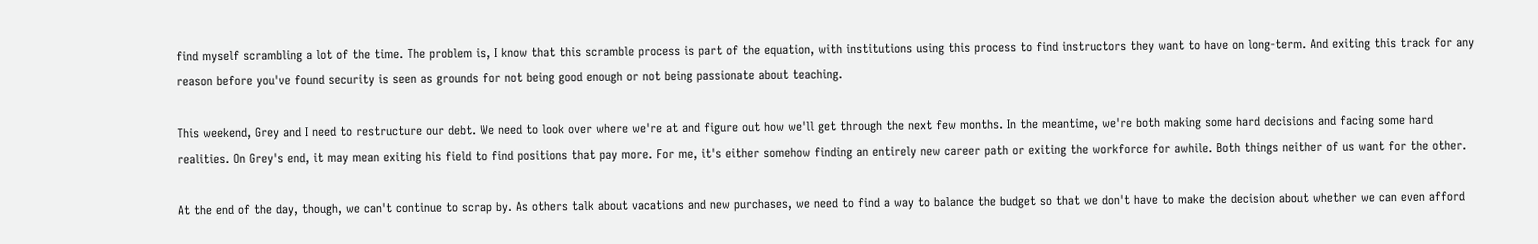find myself scrambling a lot of the time. The problem is, I know that this scramble process is part of the equation, with institutions using this process to find instructors they want to have on long-term. And exiting this track for any reason before you've found security is seen as grounds for not being good enough or not being passionate about teaching.

This weekend, Grey and I need to restructure our debt. We need to look over where we're at and figure out how we'll get through the next few months. In the meantime, we're both making some hard decisions and facing some hard realities. On Grey's end, it may mean exiting his field to find positions that pay more. For me, it's either somehow finding an entirely new career path or exiting the workforce for awhile. Both things neither of us want for the other.

At the end of the day, though, we can't continue to scrap by. As others talk about vacations and new purchases, we need to find a way to balance the budget so that we don't have to make the decision about whether we can even afford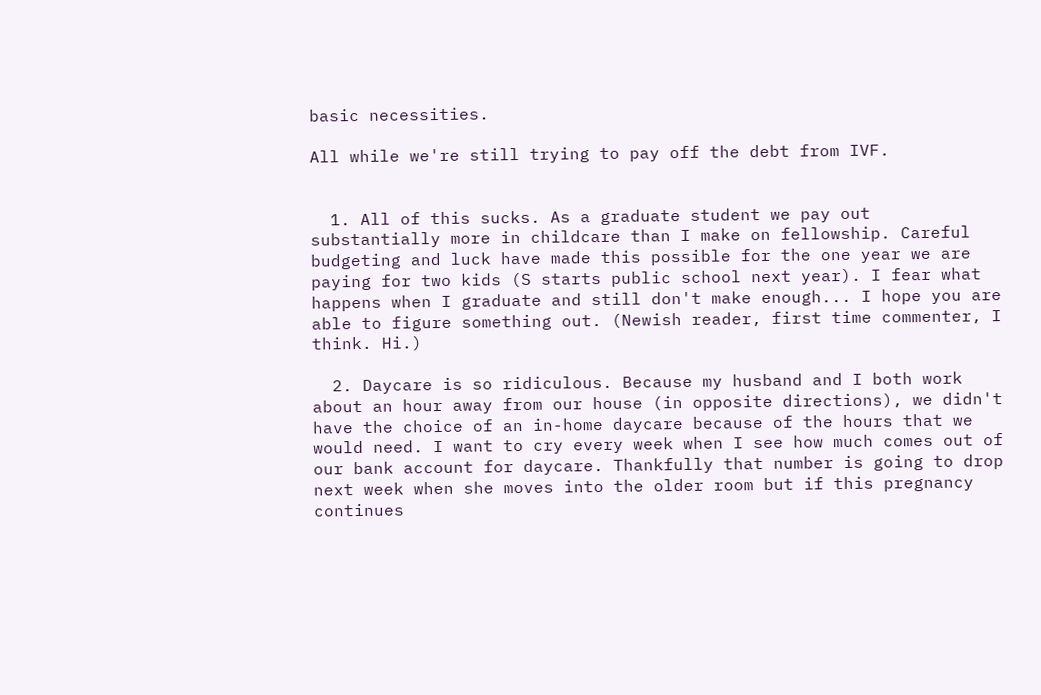basic necessities.

All while we're still trying to pay off the debt from IVF.


  1. All of this sucks. As a graduate student we pay out substantially more in childcare than I make on fellowship. Careful budgeting and luck have made this possible for the one year we are paying for two kids (S starts public school next year). I fear what happens when I graduate and still don't make enough... I hope you are able to figure something out. (Newish reader, first time commenter, I think. Hi.)

  2. Daycare is so ridiculous. Because my husband and I both work about an hour away from our house (in opposite directions), we didn't have the choice of an in-home daycare because of the hours that we would need. I want to cry every week when I see how much comes out of our bank account for daycare. Thankfully that number is going to drop next week when she moves into the older room but if this pregnancy continues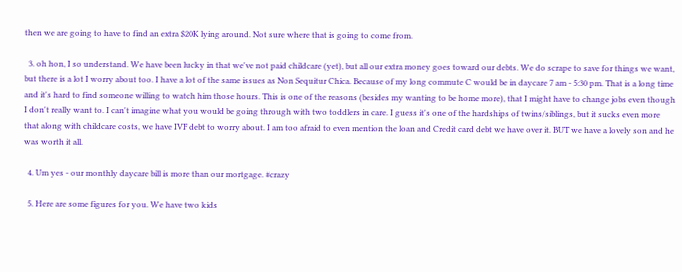then we are going to have to find an extra $20K lying around. Not sure where that is going to come from.

  3. oh hon, I so understand. We have been lucky in that we've not paid childcare (yet), but all our extra money goes toward our debts. We do scrape to save for things we want, but there is a lot I worry about too. I have a lot of the same issues as Non Sequitur Chica. Because of my long commute C would be in daycare 7 am - 5:30 pm. That is a long time and it's hard to find someone willing to watch him those hours. This is one of the reasons (besides my wanting to be home more), that I might have to change jobs even though I don't really want to. I can't imagine what you would be going through with two toddlers in care. I guess it's one of the hardships of twins/siblings, but it sucks even more that along with childcare costs, we have IVF debt to worry about. I am too afraid to even mention the loan and Credit card debt we have over it. BUT we have a lovely son and he was worth it all.

  4. Um yes - our monthly daycare bill is more than our mortgage. #crazy

  5. Here are some figures for you. We have two kids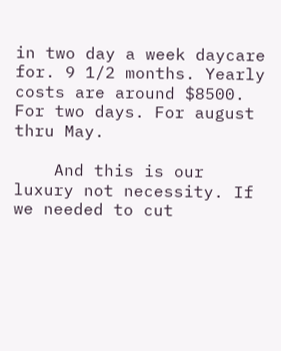in two day a week daycare for. 9 1/2 months. Yearly costs are around $8500. For two days. For august thru May.

    And this is our luxury not necessity. If we needed to cut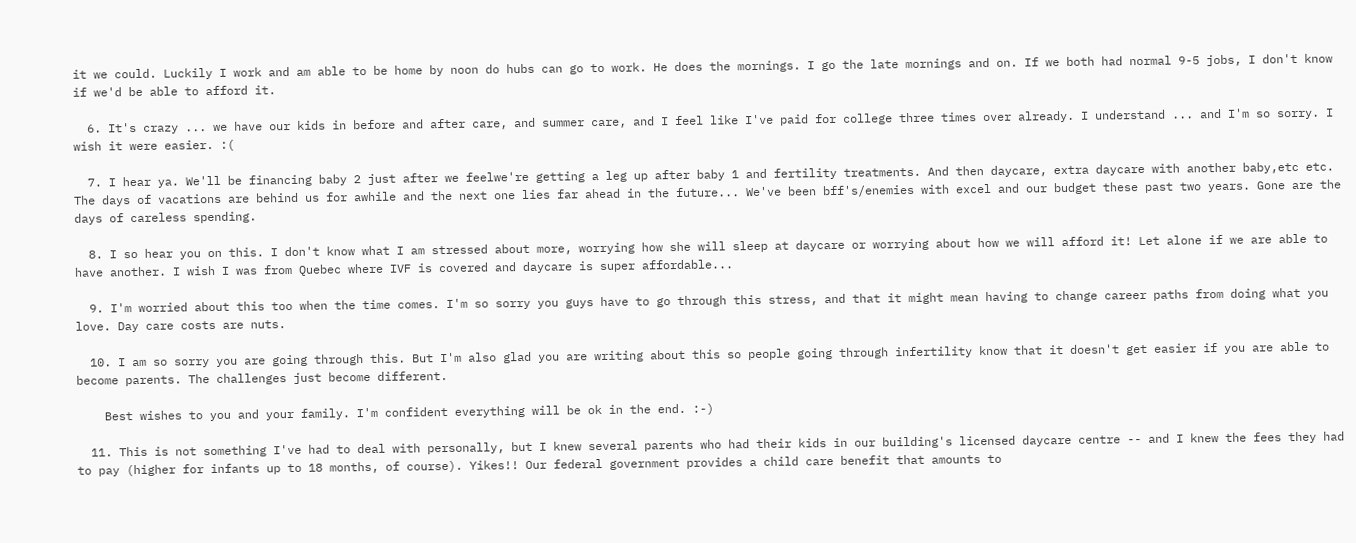it we could. Luckily I work and am able to be home by noon do hubs can go to work. He does the mornings. I go the late mornings and on. If we both had normal 9-5 jobs, I don't know if we'd be able to afford it.

  6. It's crazy ... we have our kids in before and after care, and summer care, and I feel like I've paid for college three times over already. I understand ... and I'm so sorry. I wish it were easier. :(

  7. I hear ya. We'll be financing baby 2 just after we feelwe're getting a leg up after baby 1 and fertility treatments. And then daycare, extra daycare with another baby,etc etc. The days of vacations are behind us for awhile and the next one lies far ahead in the future... We've been bff's/enemies with excel and our budget these past two years. Gone are the days of careless spending.

  8. I so hear you on this. I don't know what I am stressed about more, worrying how she will sleep at daycare or worrying about how we will afford it! Let alone if we are able to have another. I wish I was from Quebec where IVF is covered and daycare is super affordable...

  9. I'm worried about this too when the time comes. I'm so sorry you guys have to go through this stress, and that it might mean having to change career paths from doing what you love. Day care costs are nuts.

  10. I am so sorry you are going through this. But I'm also glad you are writing about this so people going through infertility know that it doesn't get easier if you are able to become parents. The challenges just become different.

    Best wishes to you and your family. I'm confident everything will be ok in the end. :-)

  11. This is not something I've had to deal with personally, but I knew several parents who had their kids in our building's licensed daycare centre -- and I knew the fees they had to pay (higher for infants up to 18 months, of course). Yikes!! Our federal government provides a child care benefit that amounts to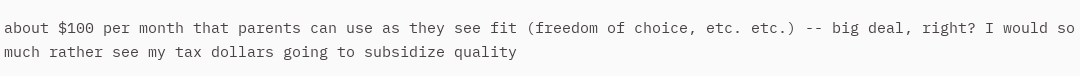about $100 per month that parents can use as they see fit (freedom of choice, etc. etc.) -- big deal, right? I would so much rather see my tax dollars going to subsidize quality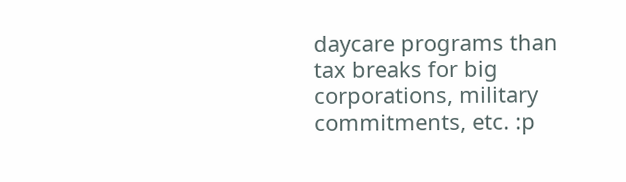daycare programs than tax breaks for big corporations, military commitments, etc. :p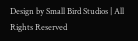Design by Small Bird Studios | All Rights Reserved